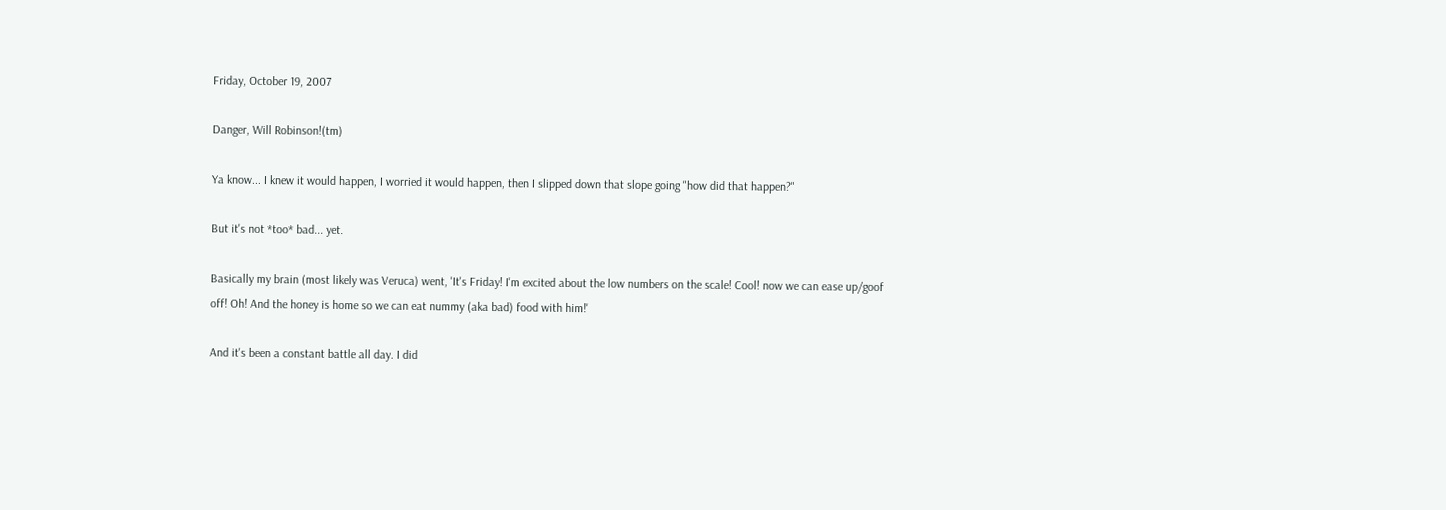Friday, October 19, 2007

Danger, Will Robinson!(tm)

Ya know... I knew it would happen, I worried it would happen, then I slipped down that slope going "how did that happen?"

But it's not *too* bad... yet.

Basically my brain (most likely was Veruca) went, 'It's Friday! I'm excited about the low numbers on the scale! Cool! now we can ease up/goof off! Oh! And the honey is home so we can eat nummy (aka bad) food with him!'

And it's been a constant battle all day. I did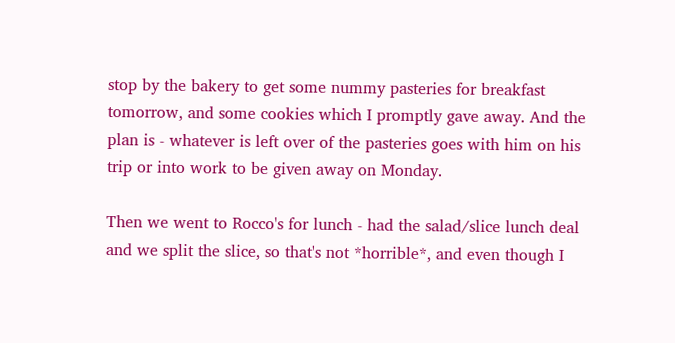stop by the bakery to get some nummy pasteries for breakfast tomorrow, and some cookies which I promptly gave away. And the plan is - whatever is left over of the pasteries goes with him on his trip or into work to be given away on Monday.

Then we went to Rocco's for lunch - had the salad/slice lunch deal and we split the slice, so that's not *horrible*, and even though I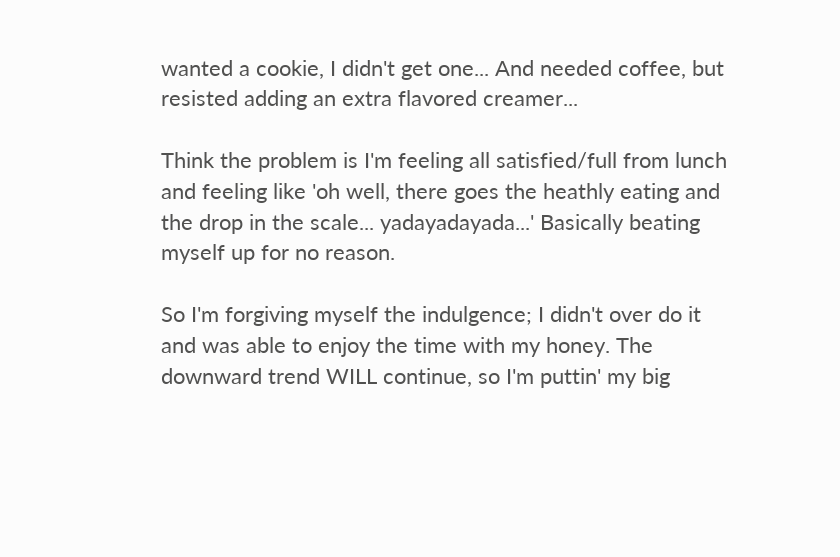wanted a cookie, I didn't get one... And needed coffee, but resisted adding an extra flavored creamer...

Think the problem is I'm feeling all satisfied/full from lunch and feeling like 'oh well, there goes the heathly eating and the drop in the scale... yadayadayada...' Basically beating myself up for no reason.

So I'm forgiving myself the indulgence; I didn't over do it and was able to enjoy the time with my honey. The downward trend WILL continue, so I'm puttin' my big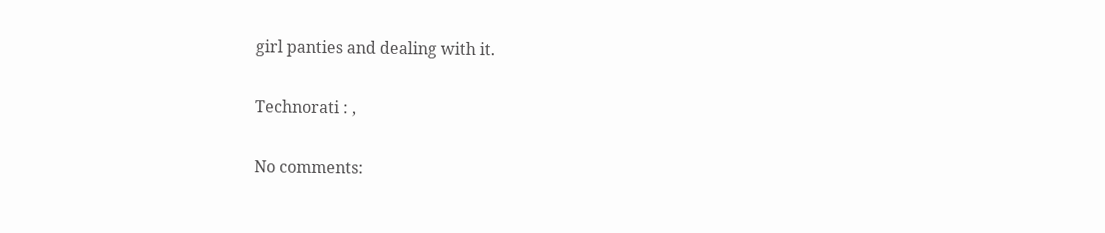girl panties and dealing with it.

Technorati : ,

No comments: